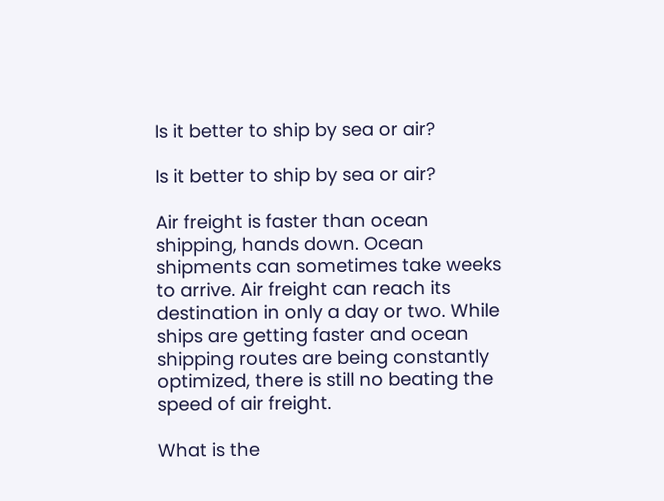Is it better to ship by sea or air?

Is it better to ship by sea or air?

Air freight is faster than ocean shipping, hands down. Ocean shipments can sometimes take weeks to arrive. Air freight can reach its destination in only a day or two. While ships are getting faster and ocean shipping routes are being constantly optimized, there is still no beating the speed of air freight.

What is the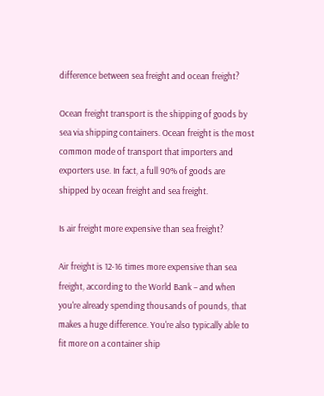difference between sea freight and ocean freight?

Ocean freight transport is the shipping of goods by sea via shipping containers. Ocean freight is the most common mode of transport that importers and exporters use. In fact, a full 90% of goods are shipped by ocean freight and sea freight.

Is air freight more expensive than sea freight?

Air freight is 12-16 times more expensive than sea freight, according to the World Bank – and when you're already spending thousands of pounds, that makes a huge difference. You're also typically able to fit more on a container ship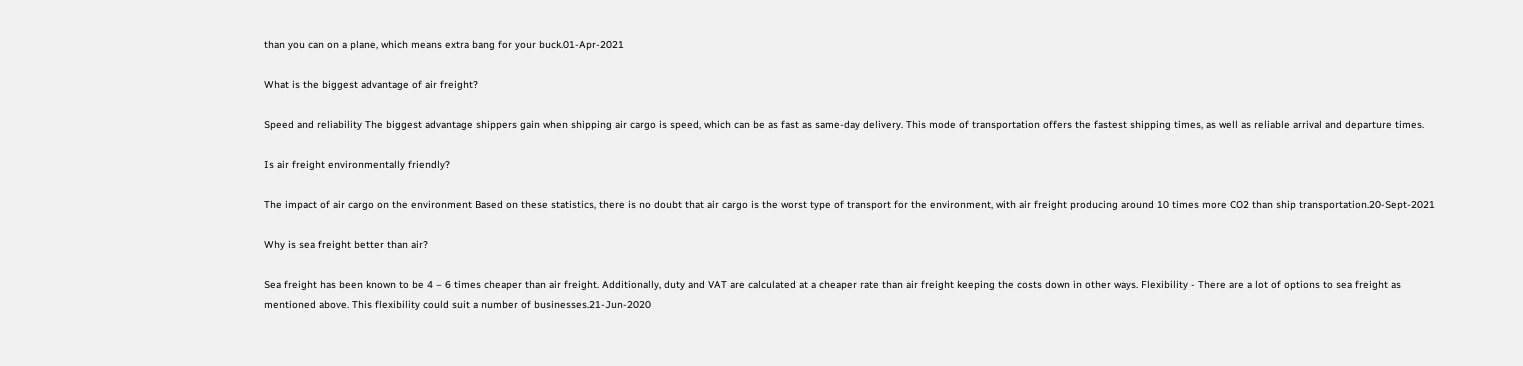than you can on a plane, which means extra bang for your buck.01-Apr-2021

What is the biggest advantage of air freight?

Speed and reliability The biggest advantage shippers gain when shipping air cargo is speed, which can be as fast as same-day delivery. This mode of transportation offers the fastest shipping times, as well as reliable arrival and departure times.

Is air freight environmentally friendly?

The impact of air cargo on the environment Based on these statistics, there is no doubt that air cargo is the worst type of transport for the environment, with air freight producing around 10 times more CO2 than ship transportation.20-Sept-2021

Why is sea freight better than air?

Sea freight has been known to be 4 – 6 times cheaper than air freight. Additionally, duty and VAT are calculated at a cheaper rate than air freight keeping the costs down in other ways. Flexibility - There are a lot of options to sea freight as mentioned above. This flexibility could suit a number of businesses.21-Jun-2020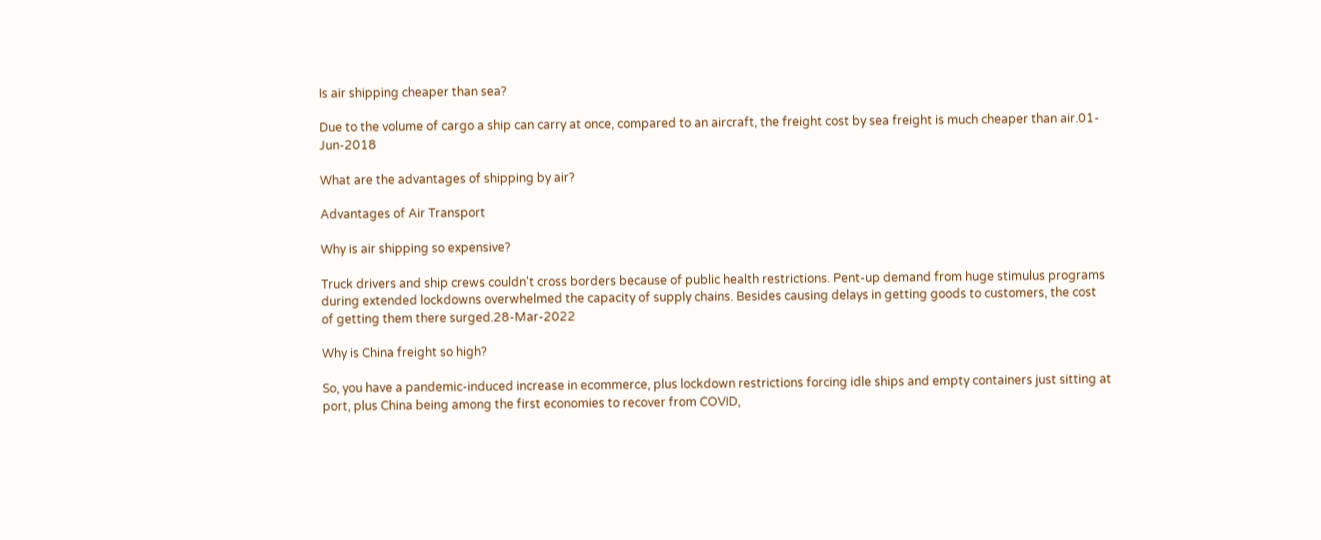Is air shipping cheaper than sea?

Due to the volume of cargo a ship can carry at once, compared to an aircraft, the freight cost by sea freight is much cheaper than air.01-Jun-2018

What are the advantages of shipping by air?

Advantages of Air Transport

Why is air shipping so expensive?

Truck drivers and ship crews couldn't cross borders because of public health restrictions. Pent-up demand from huge stimulus programs during extended lockdowns overwhelmed the capacity of supply chains. Besides causing delays in getting goods to customers, the cost of getting them there surged.28-Mar-2022

Why is China freight so high?

So, you have a pandemic-induced increase in ecommerce, plus lockdown restrictions forcing idle ships and empty containers just sitting at port, plus China being among the first economies to recover from COVID,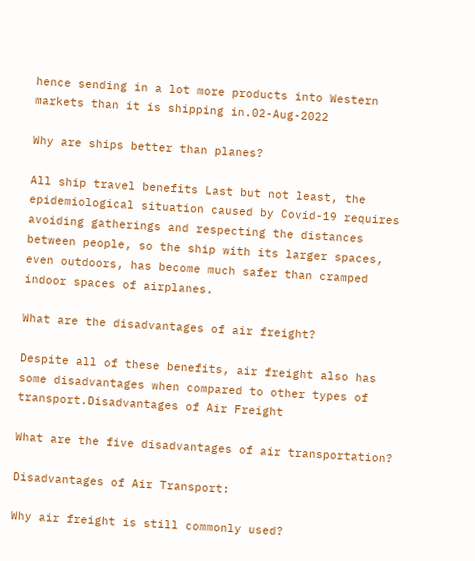hence sending in a lot more products into Western markets than it is shipping in.02-Aug-2022

Why are ships better than planes?

All ship travel benefits Last but not least, the epidemiological situation caused by Covid-19 requires avoiding gatherings and respecting the distances between people, so the ship with its larger spaces, even outdoors, has become much safer than cramped indoor spaces of airplanes.

What are the disadvantages of air freight?

Despite all of these benefits, air freight also has some disadvantages when compared to other types of transport.Disadvantages of Air Freight

What are the five disadvantages of air transportation?

Disadvantages of Air Transport:

Why air freight is still commonly used?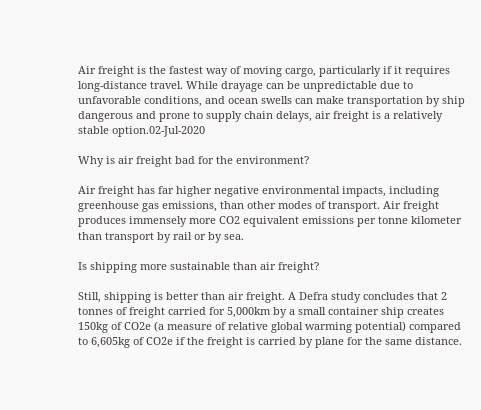Air freight is the fastest way of moving cargo, particularly if it requires long-distance travel. While drayage can be unpredictable due to unfavorable conditions, and ocean swells can make transportation by ship dangerous and prone to supply chain delays, air freight is a relatively stable option.02-Jul-2020

Why is air freight bad for the environment?

Air freight has far higher negative environmental impacts, including greenhouse gas emissions, than other modes of transport. Air freight produces immensely more CO2 equivalent emissions per tonne kilometer than transport by rail or by sea.

Is shipping more sustainable than air freight?

Still, shipping is better than air freight. A Defra study concludes that 2 tonnes of freight carried for 5,000km by a small container ship creates 150kg of CO2e (a measure of relative global warming potential) compared to 6,605kg of CO2e if the freight is carried by plane for the same distance.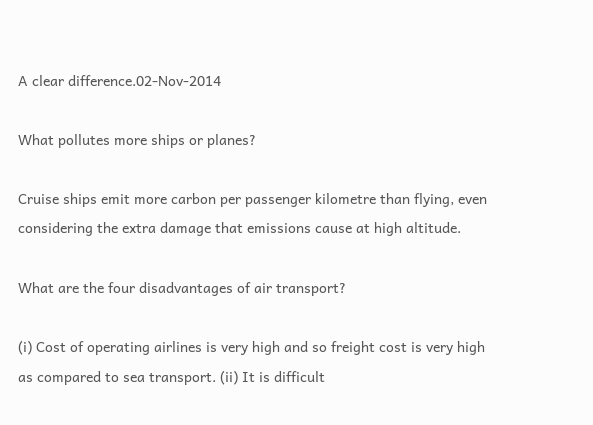A clear difference.02-Nov-2014

What pollutes more ships or planes?

Cruise ships emit more carbon per passenger kilometre than flying, even considering the extra damage that emissions cause at high altitude.

What are the four disadvantages of air transport?

(i) Cost of operating airlines is very high and so freight cost is very high as compared to sea transport. (ii) It is difficult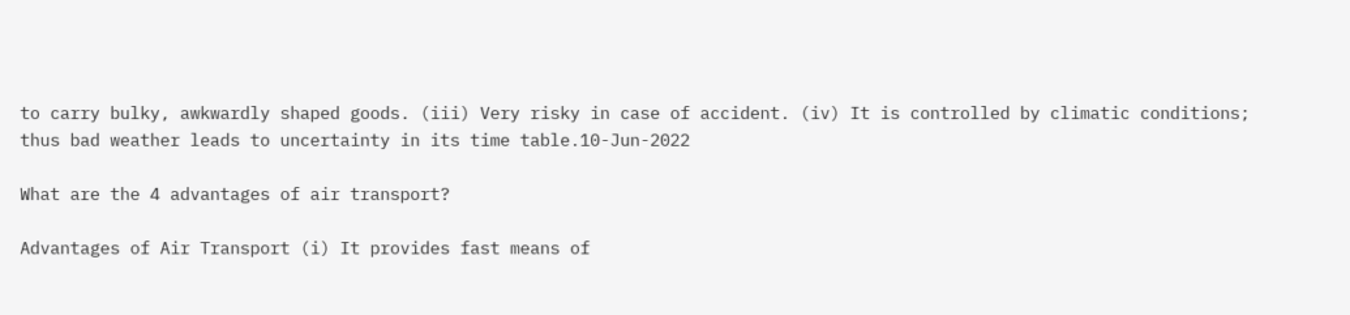to carry bulky, awkwardly shaped goods. (iii) Very risky in case of accident. (iv) It is controlled by climatic conditions; thus bad weather leads to uncertainty in its time table.10-Jun-2022

What are the 4 advantages of air transport?

Advantages of Air Transport (i) It provides fast means of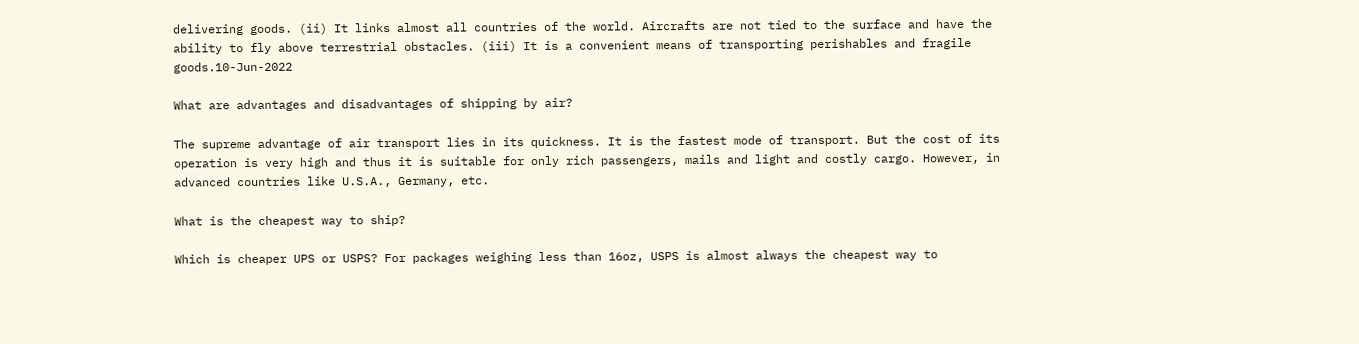delivering goods. (ii) It links almost all countries of the world. Aircrafts are not tied to the surface and have the ability to fly above terrestrial obstacles. (iii) It is a convenient means of transporting perishables and fragile goods.10-Jun-2022

What are advantages and disadvantages of shipping by air?

The supreme advantage of air transport lies in its quickness. It is the fastest mode of transport. But the cost of its operation is very high and thus it is suitable for only rich passengers, mails and light and costly cargo. However, in advanced countries like U.S.A., Germany, etc.

What is the cheapest way to ship?

Which is cheaper UPS or USPS? For packages weighing less than 16oz, USPS is almost always the cheapest way to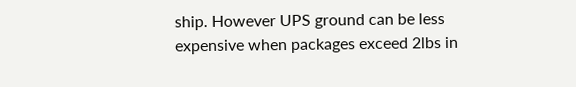ship. However UPS ground can be less expensive when packages exceed 2lbs in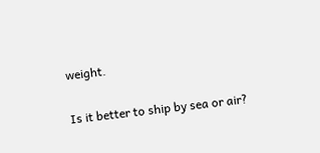weight.

Is it better to ship by sea or air?